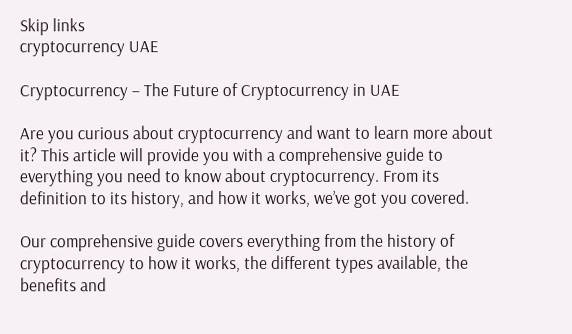Skip links
cryptocurrency UAE

Cryptocurrency – The Future of Cryptocurrency in UAE

Are you curious about cryptocurrency and want to learn more about it? This article will provide you with a comprehensive guide to everything you need to know about cryptocurrency. From its definition to its history, and how it works, we’ve got you covered.

Our comprehensive guide covers everything from the history of cryptocurrency to how it works, the different types available, the benefits and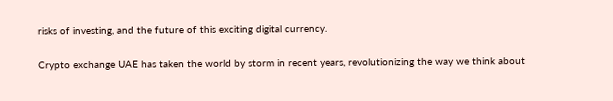risks of investing, and the future of this exciting digital currency.

Crypto exchange UAE has taken the world by storm in recent years, revolutionizing the way we think about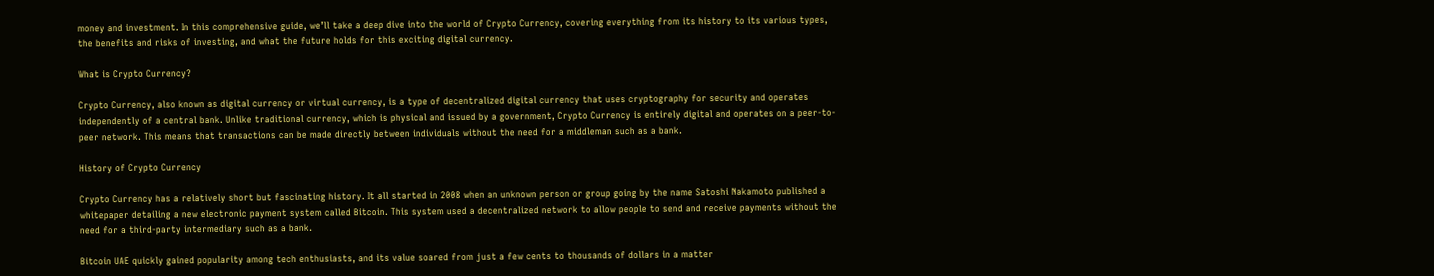money and investment. In this comprehensive guide, we’ll take a deep dive into the world of Crypto Currency, covering everything from its history to its various types, the benefits and risks of investing, and what the future holds for this exciting digital currency.

What is Crypto Currency?

Crypto Currency, also known as digital currency or virtual currency, is a type of decentralized digital currency that uses cryptography for security and operates independently of a central bank. Unlike traditional currency, which is physical and issued by a government, Crypto Currency is entirely digital and operates on a peer-to-peer network. This means that transactions can be made directly between individuals without the need for a middleman such as a bank.

History of Crypto Currency

Crypto Currency has a relatively short but fascinating history. It all started in 2008 when an unknown person or group going by the name Satoshi Nakamoto published a whitepaper detailing a new electronic payment system called Bitcoin. This system used a decentralized network to allow people to send and receive payments without the need for a third-party intermediary such as a bank.

Bitcoin UAE quickly gained popularity among tech enthusiasts, and its value soared from just a few cents to thousands of dollars in a matter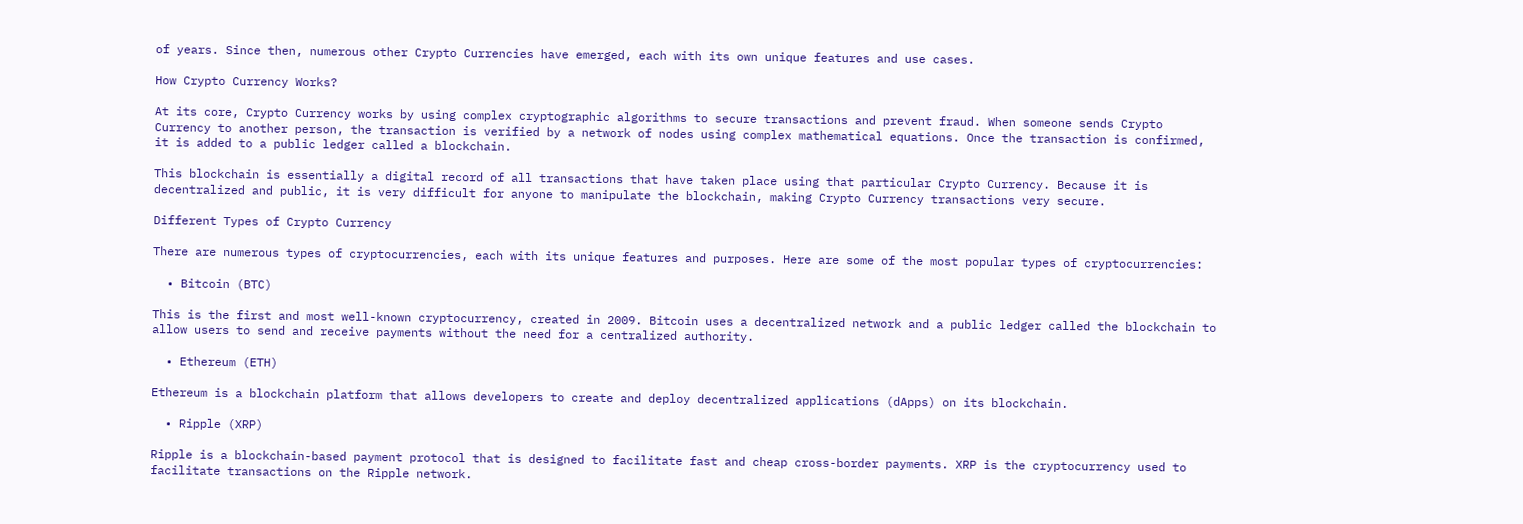of years. Since then, numerous other Crypto Currencies have emerged, each with its own unique features and use cases.

How Crypto Currency Works?

At its core, Crypto Currency works by using complex cryptographic algorithms to secure transactions and prevent fraud. When someone sends Crypto Currency to another person, the transaction is verified by a network of nodes using complex mathematical equations. Once the transaction is confirmed, it is added to a public ledger called a blockchain.

This blockchain is essentially a digital record of all transactions that have taken place using that particular Crypto Currency. Because it is decentralized and public, it is very difficult for anyone to manipulate the blockchain, making Crypto Currency transactions very secure.

Different Types of Crypto Currency

There are numerous types of cryptocurrencies, each with its unique features and purposes. Here are some of the most popular types of cryptocurrencies:

  • Bitcoin (BTC)

This is the first and most well-known cryptocurrency, created in 2009. Bitcoin uses a decentralized network and a public ledger called the blockchain to allow users to send and receive payments without the need for a centralized authority.

  • Ethereum (ETH)

Ethereum is a blockchain platform that allows developers to create and deploy decentralized applications (dApps) on its blockchain.

  • Ripple (XRP)

Ripple is a blockchain-based payment protocol that is designed to facilitate fast and cheap cross-border payments. XRP is the cryptocurrency used to facilitate transactions on the Ripple network.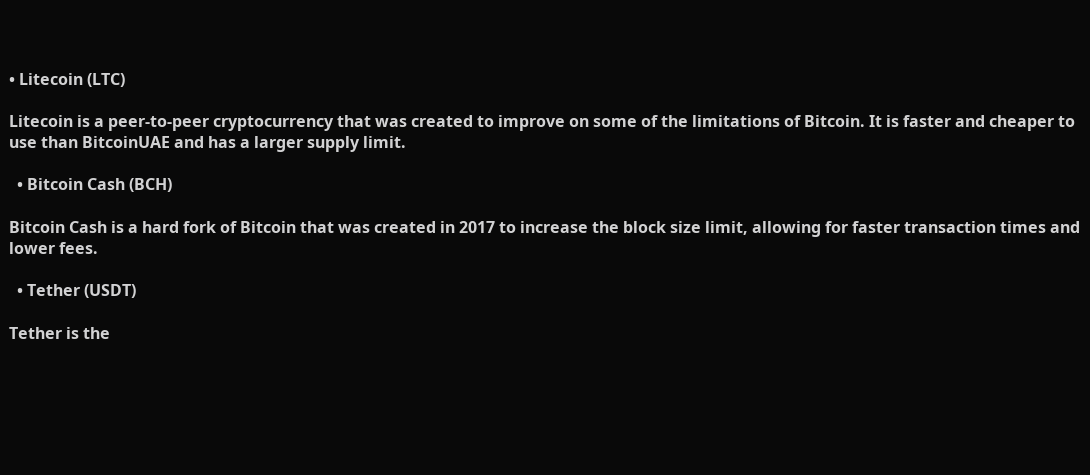• Litecoin (LTC)

Litecoin is a peer-to-peer cryptocurrency that was created to improve on some of the limitations of Bitcoin. It is faster and cheaper to use than BitcoinUAE and has a larger supply limit.

  • Bitcoin Cash (BCH)

Bitcoin Cash is a hard fork of Bitcoin that was created in 2017 to increase the block size limit, allowing for faster transaction times and lower fees.

  • Tether (USDT)

Tether is the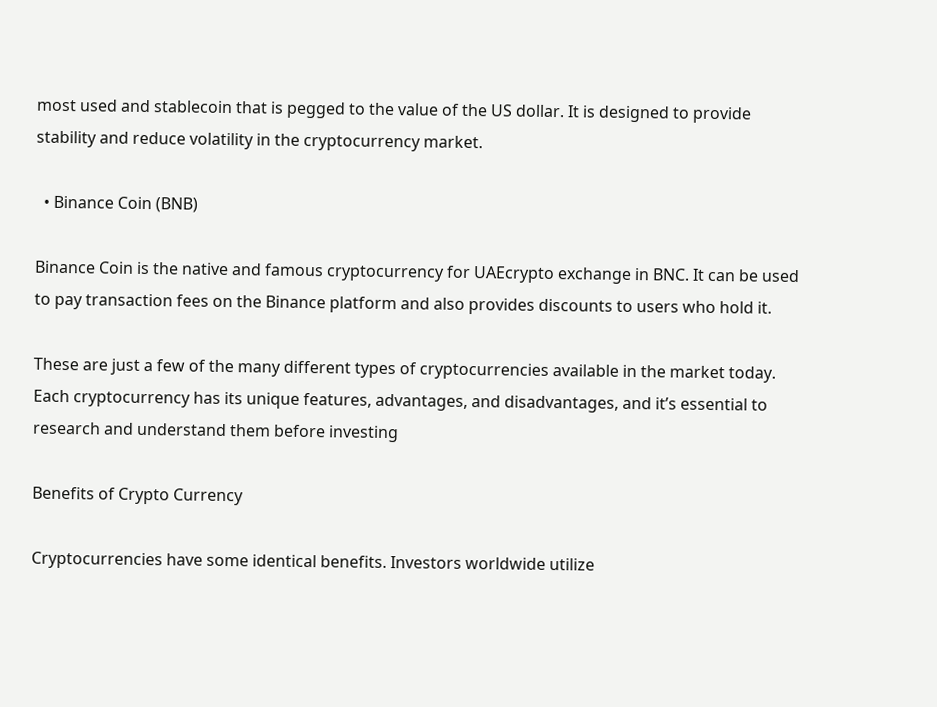most used and stablecoin that is pegged to the value of the US dollar. It is designed to provide stability and reduce volatility in the cryptocurrency market.

  • Binance Coin (BNB)

Binance Coin is the native and famous cryptocurrency for UAEcrypto exchange in BNC. It can be used to pay transaction fees on the Binance platform and also provides discounts to users who hold it.

These are just a few of the many different types of cryptocurrencies available in the market today. Each cryptocurrency has its unique features, advantages, and disadvantages, and it’s essential to research and understand them before investing

Benefits of Crypto Currency

Cryptocurrencies have some identical benefits. Investors worldwide utilize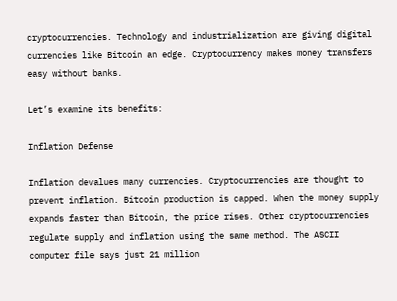cryptocurrencies. Technology and industrialization are giving digital currencies like Bitcoin an edge. Cryptocurrency makes money transfers easy without banks.

Let’s examine its benefits:

Inflation Defense

Inflation devalues many currencies. Cryptocurrencies are thought to prevent inflation. Bitcoin production is capped. When the money supply expands faster than Bitcoin, the price rises. Other cryptocurrencies regulate supply and inflation using the same method. The ASCII computer file says just 21 million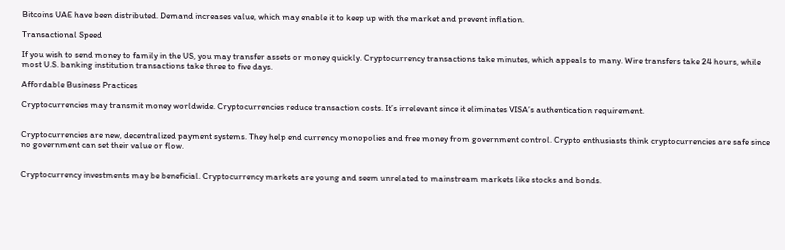Bitcoins UAE have been distributed. Demand increases value, which may enable it to keep up with the market and prevent inflation.

Transactional Speed

If you wish to send money to family in the US, you may transfer assets or money quickly. Cryptocurrency transactions take minutes, which appeals to many. Wire transfers take 24 hours, while most U.S. banking institution transactions take three to five days.

Affordable Business Practices

Cryptocurrencies may transmit money worldwide. Cryptocurrencies reduce transaction costs. It’s irrelevant since it eliminates VISA’s authentication requirement.


Cryptocurrencies are new, decentralized payment systems. They help end currency monopolies and free money from government control. Crypto enthusiasts think cryptocurrencies are safe since no government can set their value or flow.


Cryptocurrency investments may be beneficial. Cryptocurrency markets are young and seem unrelated to mainstream markets like stocks and bonds.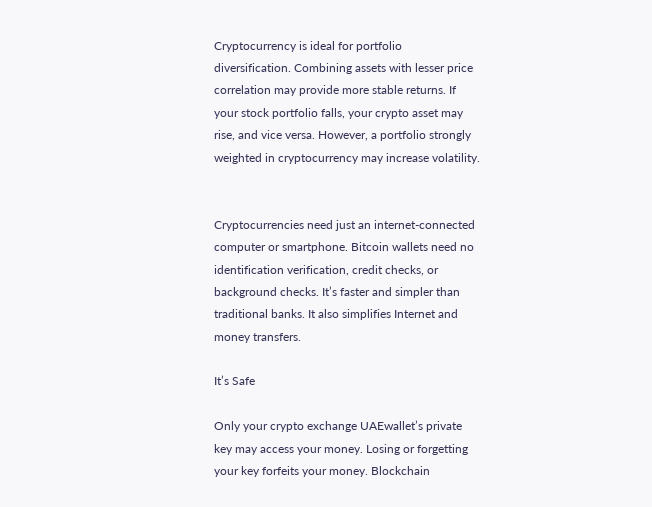Cryptocurrency is ideal for portfolio diversification. Combining assets with lesser price correlation may provide more stable returns. If your stock portfolio falls, your crypto asset may rise, and vice versa. However, a portfolio strongly weighted in cryptocurrency may increase volatility.


Cryptocurrencies need just an internet-connected computer or smartphone. Bitcoin wallets need no identification verification, credit checks, or background checks. It’s faster and simpler than traditional banks. It also simplifies Internet and money transfers.

It’s Safe

Only your crypto exchange UAEwallet’s private key may access your money. Losing or forgetting your key forfeits your money. Blockchain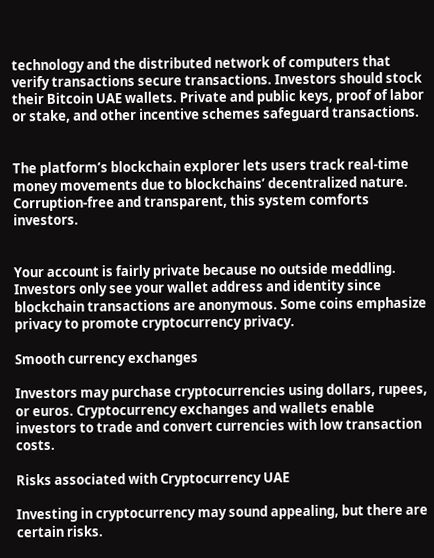technology and the distributed network of computers that verify transactions secure transactions. Investors should stock their Bitcoin UAE wallets. Private and public keys, proof of labor or stake, and other incentive schemes safeguard transactions.


The platform’s blockchain explorer lets users track real-time money movements due to blockchains’ decentralized nature. Corruption-free and transparent, this system comforts investors.


Your account is fairly private because no outside meddling. Investors only see your wallet address and identity since blockchain transactions are anonymous. Some coins emphasize privacy to promote cryptocurrency privacy.

Smooth currency exchanges

Investors may purchase cryptocurrencies using dollars, rupees, or euros. Cryptocurrency exchanges and wallets enable investors to trade and convert currencies with low transaction costs.

Risks associated with Cryptocurrency UAE

Investing in cryptocurrency may sound appealing, but there are certain risks.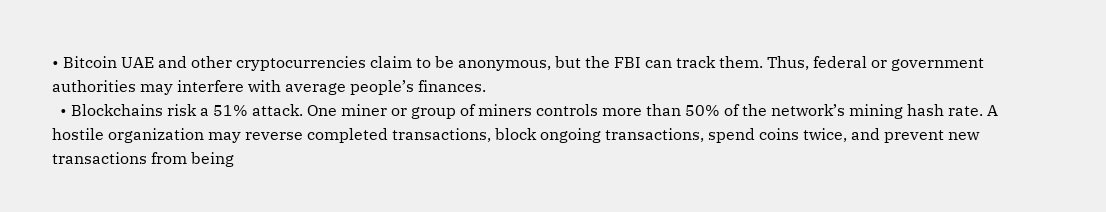• Bitcoin UAE and other cryptocurrencies claim to be anonymous, but the FBI can track them. Thus, federal or government authorities may interfere with average people’s finances.
  • Blockchains risk a 51% attack. One miner or group of miners controls more than 50% of the network’s mining hash rate. A hostile organization may reverse completed transactions, block ongoing transactions, spend coins twice, and prevent new transactions from being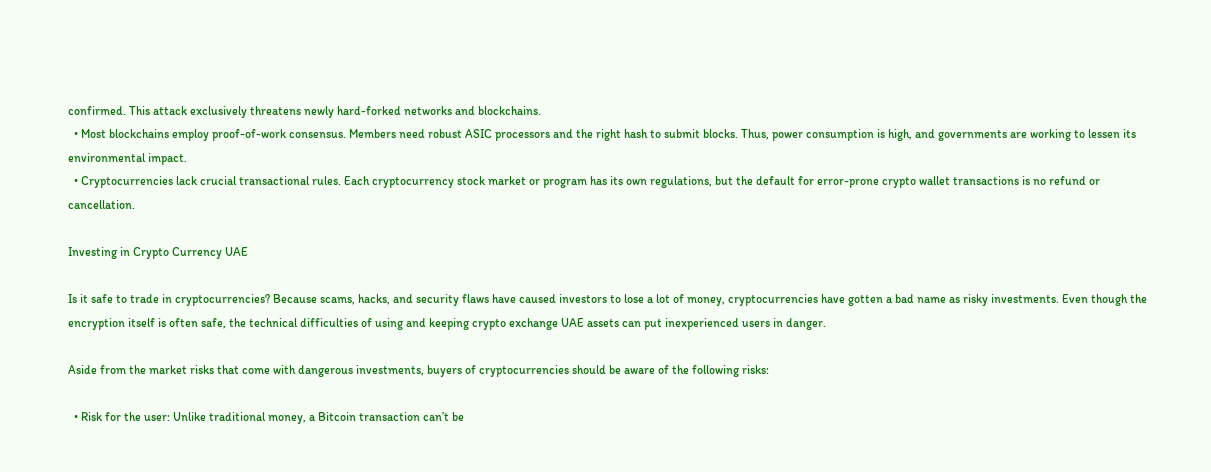confirmed. This attack exclusively threatens newly hard-forked networks and blockchains.
  • Most blockchains employ proof-of-work consensus. Members need robust ASIC processors and the right hash to submit blocks. Thus, power consumption is high, and governments are working to lessen its environmental impact.
  • Cryptocurrencies lack crucial transactional rules. Each cryptocurrency stock market or program has its own regulations, but the default for error-prone crypto wallet transactions is no refund or cancellation.

Investing in Crypto Currency UAE

Is it safe to trade in cryptocurrencies? Because scams, hacks, and security flaws have caused investors to lose a lot of money, cryptocurrencies have gotten a bad name as risky investments. Even though the encryption itself is often safe, the technical difficulties of using and keeping crypto exchange UAE assets can put inexperienced users in danger.

Aside from the market risks that come with dangerous investments, buyers of cryptocurrencies should be aware of the following risks:

  • Risk for the user: Unlike traditional money, a Bitcoin transaction can’t be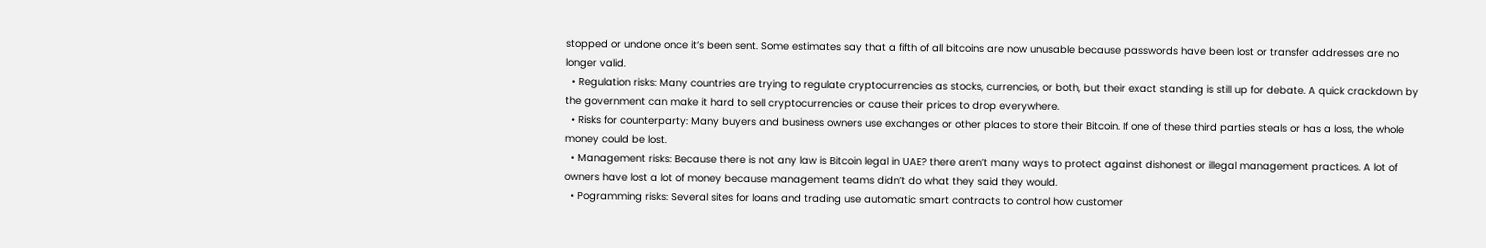stopped or undone once it’s been sent. Some estimates say that a fifth of all bitcoins are now unusable because passwords have been lost or transfer addresses are no longer valid.
  • Regulation risks: Many countries are trying to regulate cryptocurrencies as stocks, currencies, or both, but their exact standing is still up for debate. A quick crackdown by the government can make it hard to sell cryptocurrencies or cause their prices to drop everywhere.
  • Risks for counterparty: Many buyers and business owners use exchanges or other places to store their Bitcoin. If one of these third parties steals or has a loss, the whole money could be lost.
  • Management risks: Because there is not any law is Bitcoin legal in UAE? there aren’t many ways to protect against dishonest or illegal management practices. A lot of owners have lost a lot of money because management teams didn’t do what they said they would.
  • Pogramming risks: Several sites for loans and trading use automatic smart contracts to control how customer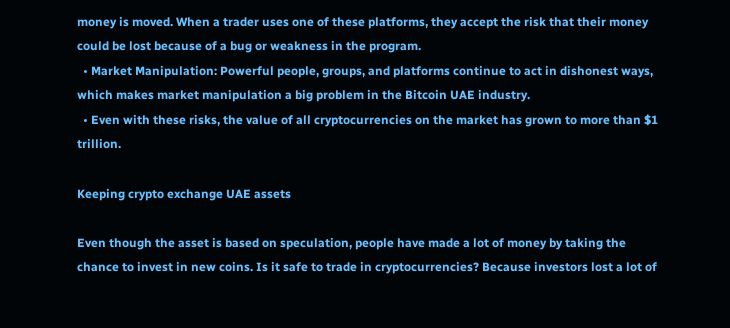money is moved. When a trader uses one of these platforms, they accept the risk that their money could be lost because of a bug or weakness in the program.
  • Market Manipulation: Powerful people, groups, and platforms continue to act in dishonest ways, which makes market manipulation a big problem in the Bitcoin UAE industry.
  • Even with these risks, the value of all cryptocurrencies on the market has grown to more than $1 trillion.

Keeping crypto exchange UAE assets

Even though the asset is based on speculation, people have made a lot of money by taking the chance to invest in new coins. Is it safe to trade in cryptocurrencies? Because investors lost a lot of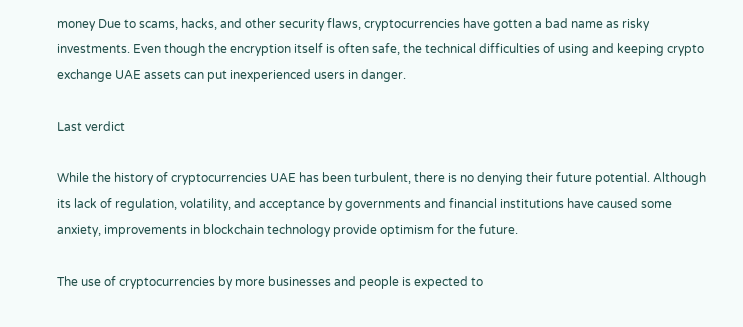money Due to scams, hacks, and other security flaws, cryptocurrencies have gotten a bad name as risky investments. Even though the encryption itself is often safe, the technical difficulties of using and keeping crypto exchange UAE assets can put inexperienced users in danger.

Last verdict

While the history of cryptocurrencies UAE has been turbulent, there is no denying their future potential. Although its lack of regulation, volatility, and acceptance by governments and financial institutions have caused some anxiety, improvements in blockchain technology provide optimism for the future.

The use of cryptocurrencies by more businesses and people is expected to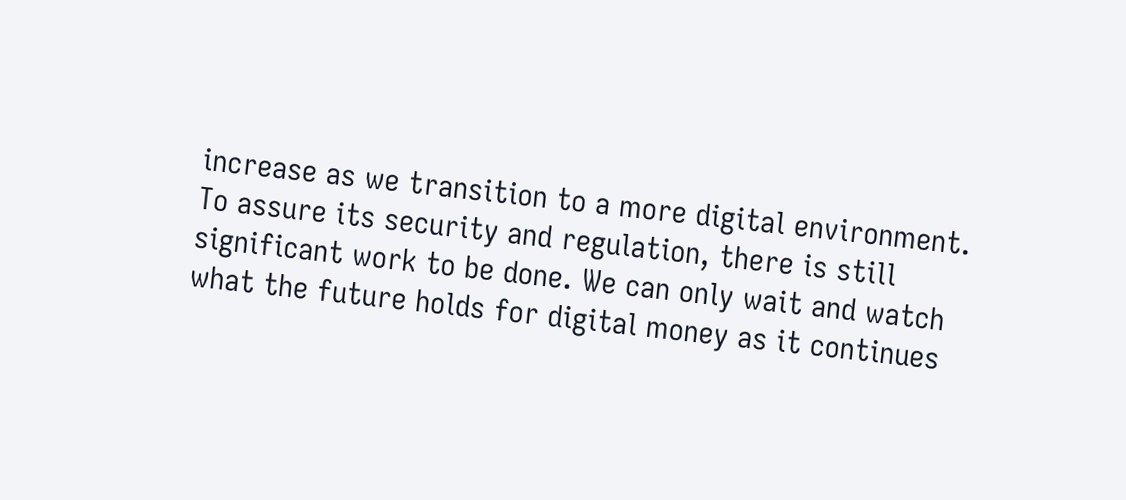increase as we transition to a more digital environment. To assure its security and regulation, there is still significant work to be done. We can only wait and watch what the future holds for digital money as it continues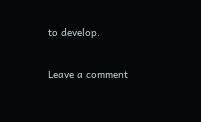to develop.


Leave a comment